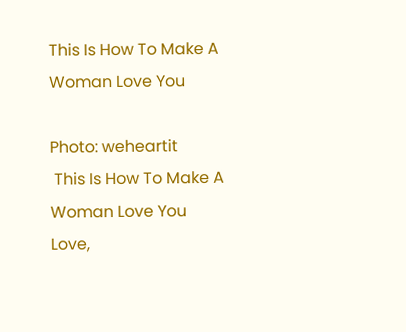This Is How To Make A Woman Love You

Photo: weheartit
 This Is How To Make A Woman Love You
Love,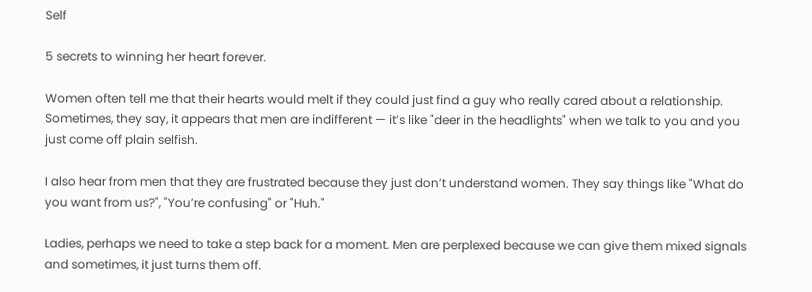Self

5 secrets to winning her heart forever.

Women often tell me that their hearts would melt if they could just find a guy who really cared about a relationship. Sometimes, they say, it appears that men are indifferent — it’s like "deer in the headlights" when we talk to you and you just come off plain selfish.

I also hear from men that they are frustrated because they just don’t understand women. They say things like "What do you want from us?", "You’re confusing" or "Huh."

Ladies, perhaps we need to take a step back for a moment. Men are perplexed because we can give them mixed signals and sometimes, it just turns them off.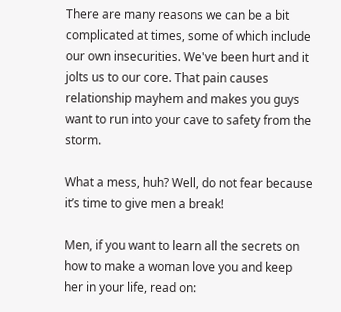There are many reasons we can be a bit complicated at times, some of which include our own insecurities. We've been hurt and it jolts us to our core. That pain causes relationship mayhem and makes you guys want to run into your cave to safety from the storm.

What a mess, huh? Well, do not fear because it’s time to give men a break!

Men, if you want to learn all the secrets on how to make a woman love you and keep her in your life, read on: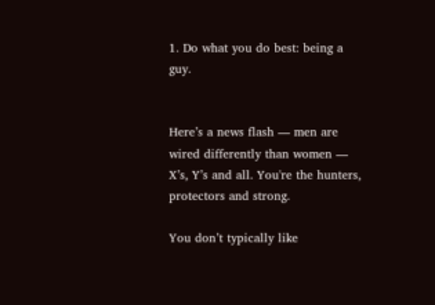1. Do what you do best: being a guy.


Here’s a news flash — men are wired differently than women — X’s, Y’s and all. You're the hunters, protectors and strong.

You don’t typically like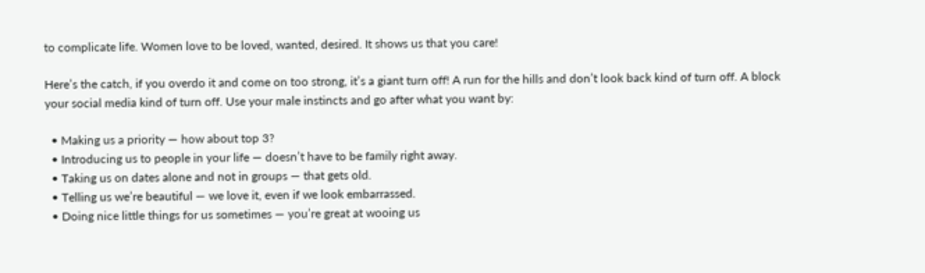to complicate life. Women love to be loved, wanted, desired. It shows us that you care!

Here’s the catch, if you overdo it and come on too strong, it’s a giant turn off! A run for the hills and don’t look back kind of turn off. A block your social media kind of turn off. Use your male instincts and go after what you want by:

  • Making us a priority — how about top 3?
  • Introducing us to people in your life — doesn’t have to be family right away.
  • Taking us on dates alone and not in groups — that gets old.
  • Telling us we’re beautiful — we love it, even if we look embarrassed.
  • Doing nice little things for us sometimes — you’re great at wooing us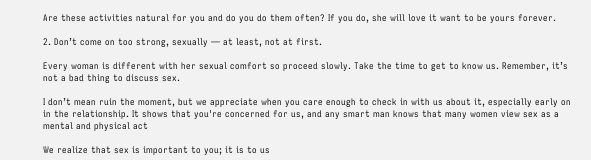Are these activities natural for you and do you do them often? If you do, she will love it want to be yours forever.

2. Don’t come on too strong, sexually — at least, not at first.

Every woman is different with her sexual comfort so proceed slowly. Take the time to get to know us. Remember, it’s not a bad thing to discuss sex.

I don’t mean ruin the moment, but we appreciate when you care enough to check in with us about it, especially early on in the relationship. It shows that you're concerned for us, and any smart man knows that many women view sex as a mental and physical act

We realize that sex is important to you; it is to us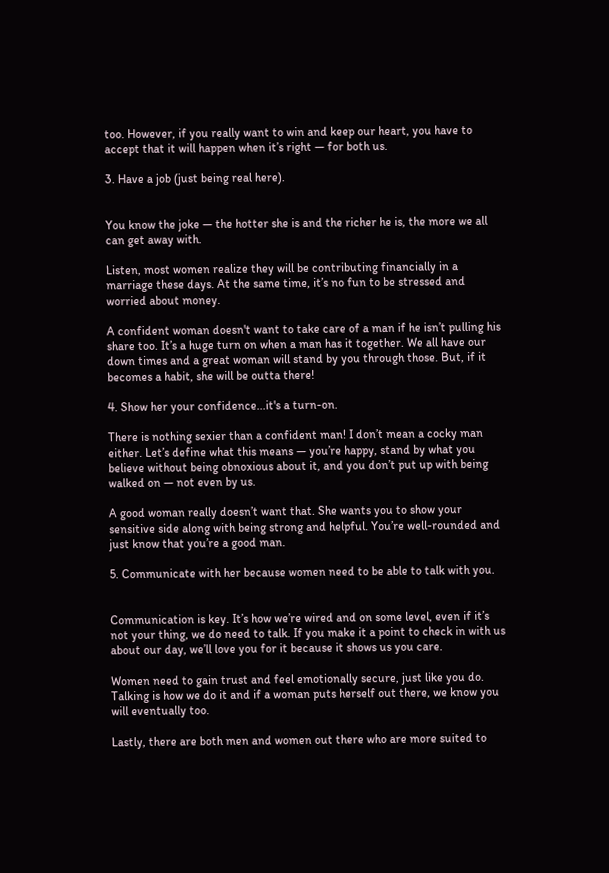too. However, if you really want to win and keep our heart, you have to accept that it will happen when it’s right — for both us.

3. Have a job (just being real here).


You know the joke — the hotter she is and the richer he is, the more we all can get away with.

Listen, most women realize they will be contributing financially in a marriage these days. At the same time, it’s no fun to be stressed and worried about money.

A confident woman doesn't want to take care of a man if he isn’t pulling his share too. It’s a huge turn on when a man has it together. We all have our down times and a great woman will stand by you through those. But, if it becomes a habit, she will be outta there!

4. Show her your confidence...it's a turn-on.

There is nothing sexier than a confident man! I don’t mean a cocky man either. Let’s define what this means — you’re happy, stand by what you believe without being obnoxious about it, and you don’t put up with being walked on — not even by us.

A good woman really doesn’t want that. She wants you to show your sensitive side along with being strong and helpful. You’re well-rounded and just know that you’re a good man.

5. Communicate with her because women need to be able to talk with you.


Communication is key. It’s how we’re wired and on some level, even if it’s not your thing, we do need to talk. If you make it a point to check in with us about our day, we’ll love you for it because it shows us you care.

Women need to gain trust and feel emotionally secure, just like you do. Talking is how we do it and if a woman puts herself out there, we know you will eventually too.

Lastly, there are both men and women out there who are more suited to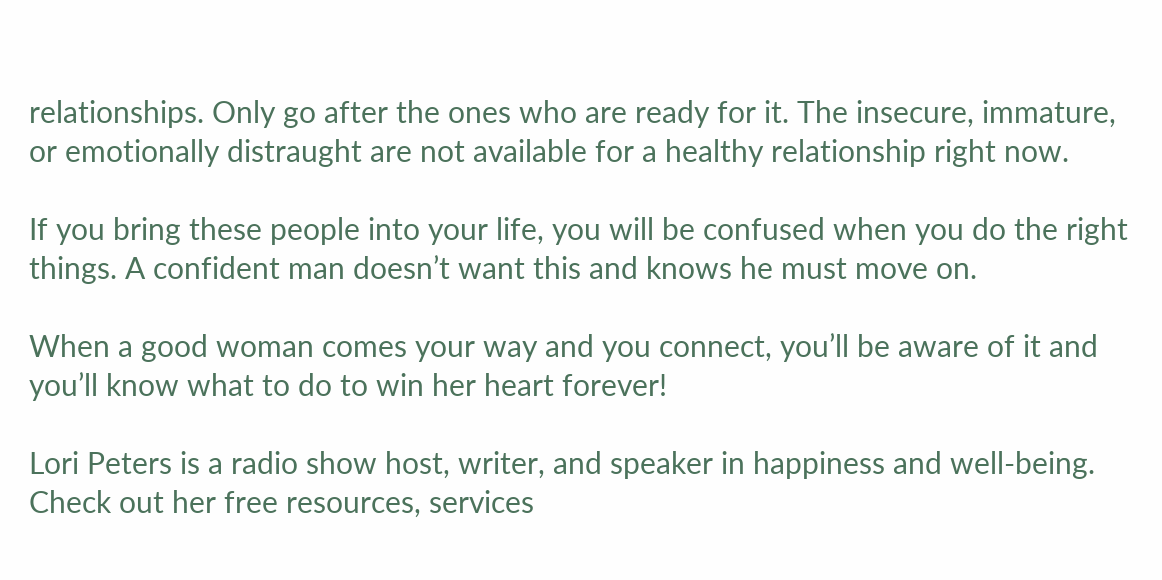relationships. Only go after the ones who are ready for it. The insecure, immature, or emotionally distraught are not available for a healthy relationship right now.

If you bring these people into your life, you will be confused when you do the right things. A confident man doesn’t want this and knows he must move on.

When a good woman comes your way and you connect, you’ll be aware of it and you’ll know what to do to win her heart forever!

Lori Peters is a radio show host, writer, and speaker in happiness and well-being. Check out her free resources, services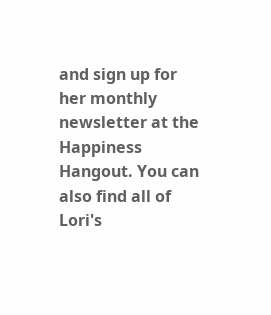and sign up for her monthly newsletter at the Happiness Hangout. You can also find all of Lori's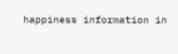happiness information in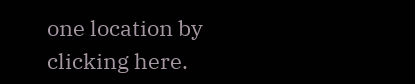one location by clicking here.